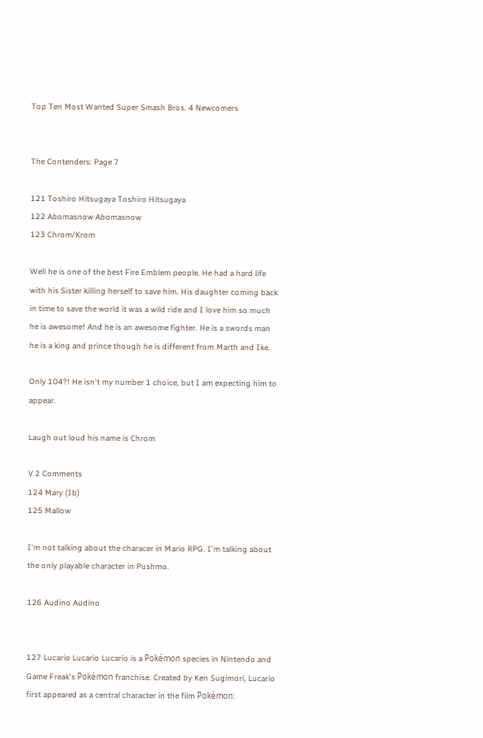Top Ten Most Wanted Super Smash Bros. 4 Newcomers


The Contenders: Page 7

121 Toshiro Hitsugaya Toshiro Hitsugaya
122 Abomasnow Abomasnow
123 Chrom/Krom

Well he is one of the best Fire Emblem people. He had a hard life with his Sister killing herself to save him. His daughter coming back in time to save the world it was a wild ride and I love him so much he is awesome! And he is an awesome fighter. He is a swords man he is a king and prince though he is different from Marth and Ike.

Only 104?! He isn't my number 1 choice, but I am expecting him to appear.

Laugh out loud his name is Chrom

V 2 Comments
124 Mary (Ib)
125 Mallow

I'm not talking about the characer in Mario RPG. I'm talking about the only playable character in Pushmo.

126 Audino Audino


127 Lucario Lucario Lucario is a Pokémon species in Nintendo and Game Freak's Pokémon franchise. Created by Ken Sugimori, Lucario first appeared as a central character in the film Pokémon: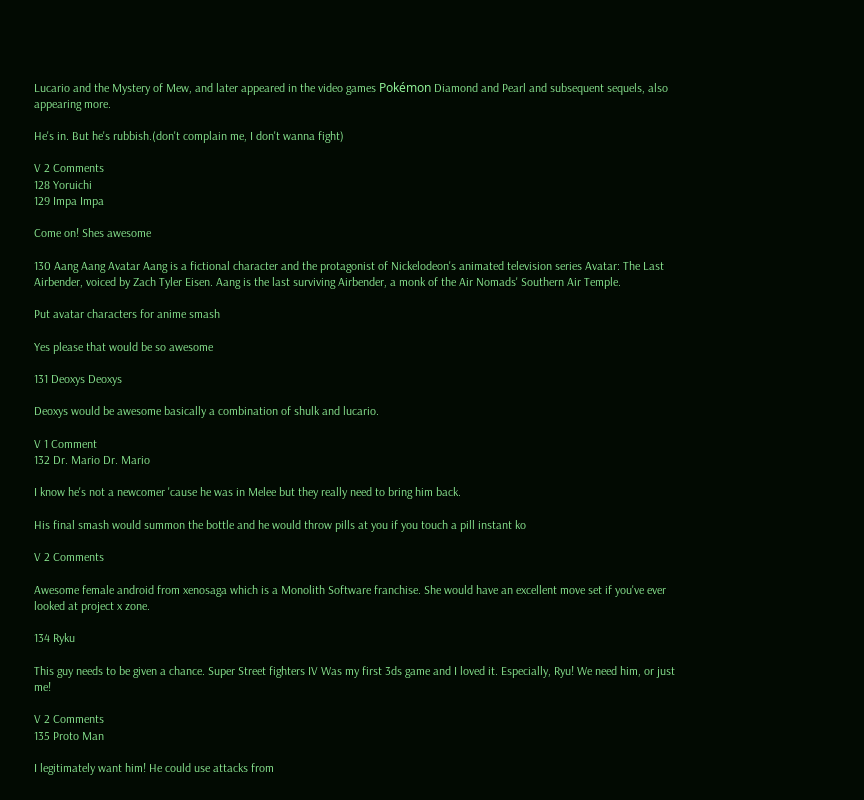Lucario and the Mystery of Mew, and later appeared in the video games Pokémon Diamond and Pearl and subsequent sequels, also appearing more.

He's in. But he's rubbish.(don't complain me, I don't wanna fight)

V 2 Comments
128 Yoruichi
129 Impa Impa

Come on! Shes awesome

130 Aang Aang Avatar Aang is a fictional character and the protagonist of Nickelodeon's animated television series Avatar: The Last Airbender, voiced by Zach Tyler Eisen. Aang is the last surviving Airbender, a monk of the Air Nomads' Southern Air Temple.

Put avatar characters for anime smash

Yes please that would be so awesome

131 Deoxys Deoxys

Deoxys would be awesome basically a combination of shulk and lucario.

V 1 Comment
132 Dr. Mario Dr. Mario

I know he's not a newcomer 'cause he was in Melee but they really need to bring him back.

His final smash would summon the bottle and he would throw pills at you if you touch a pill instant ko

V 2 Comments

Awesome female android from xenosaga which is a Monolith Software franchise. She would have an excellent move set if you've ever looked at project x zone.

134 Ryku

This guy needs to be given a chance. Super Street fighters IV Was my first 3ds game and I loved it. Especially, Ryu! We need him, or just me!

V 2 Comments
135 Proto Man

I legitimately want him! He could use attacks from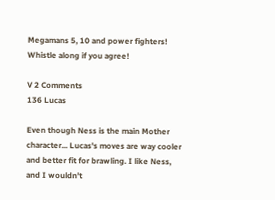Megamans 5, 10 and power fighters! Whistle along if you agree!

V 2 Comments
136 Lucas

Even though Ness is the main Mother character... Lucas's moves are way cooler and better fit for brawling. I like Ness, and I wouldn't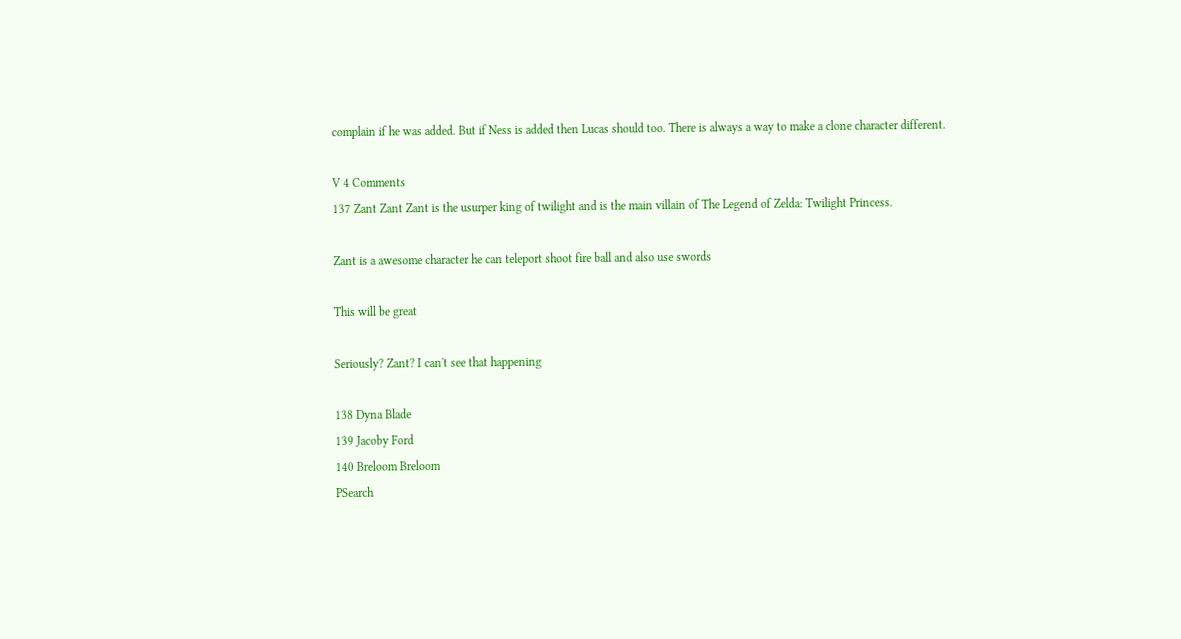complain if he was added. But if Ness is added then Lucas should too. There is always a way to make a clone character different.

V 4 Comments
137 Zant Zant Zant is the usurper king of twilight and is the main villain of The Legend of Zelda: Twilight Princess.

Zant is a awesome character he can teleport shoot fire ball and also use swords

This will be great

Seriously? Zant? I can't see that happening

138 Dyna Blade
139 Jacoby Ford
140 Breloom Breloom
PSearch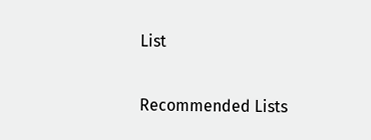List

Recommended Lists